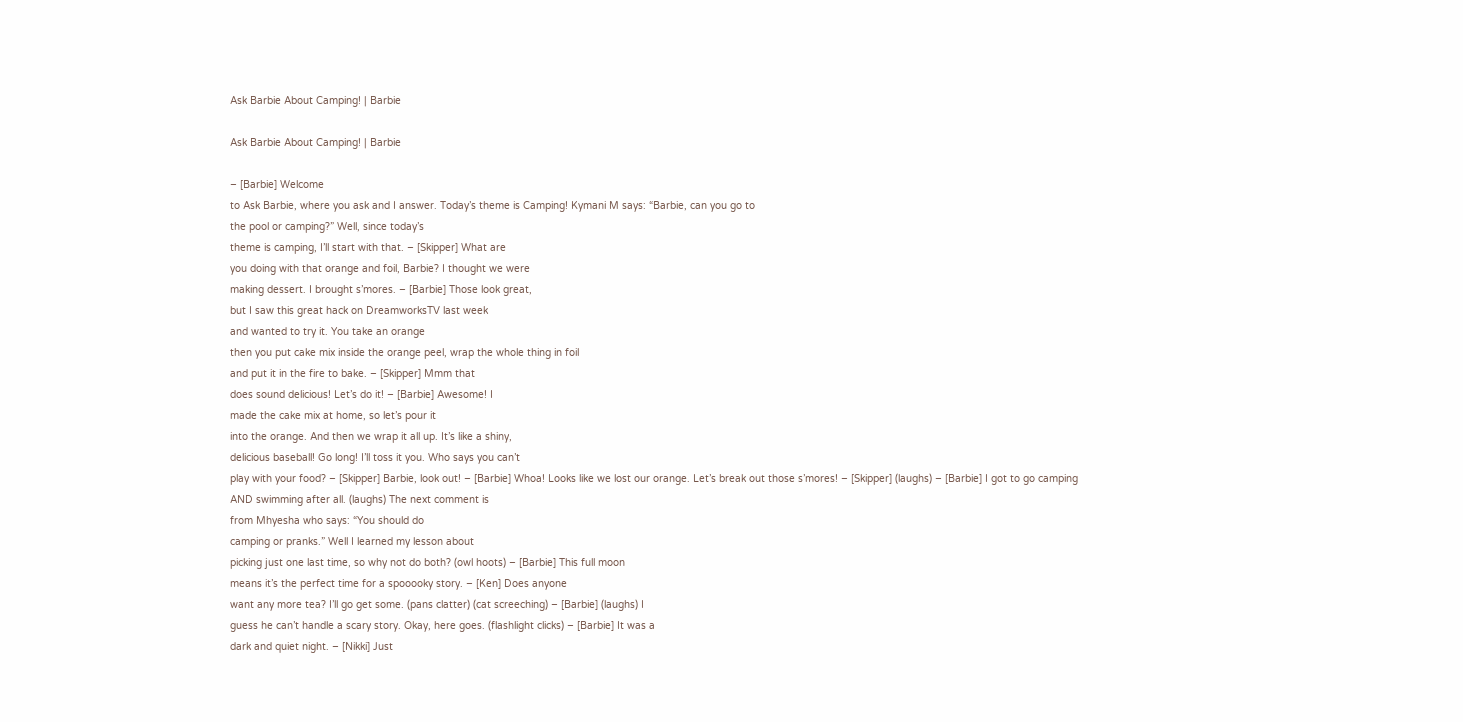Ask Barbie About Camping! | Barbie

Ask Barbie About Camping! | Barbie

– [Barbie] Welcome
to Ask Barbie, where you ask and I answer. Today’s theme is Camping! Kymani M says: “Barbie, can you go to
the pool or camping?” Well, since today’s
theme is camping, I’ll start with that. – [Skipper] What are
you doing with that orange and foil, Barbie? I thought we were
making dessert. I brought s’mores. – [Barbie] Those look great,
but I saw this great hack on DreamworksTV last week
and wanted to try it. You take an orange
then you put cake mix inside the orange peel, wrap the whole thing in foil
and put it in the fire to bake. – [Skipper] Mmm that
does sound delicious! Let’s do it! – [Barbie] Awesome! I
made the cake mix at home, so let’s pour it
into the orange. And then we wrap it all up. It’s like a shiny,
delicious baseball! Go long! I’ll toss it you. Who says you can’t
play with your food? – [Skipper] Barbie, look out! – [Barbie] Whoa! Looks like we lost our orange. Let’s break out those s’mores! – [Skipper] (laughs) – [Barbie] I got to go camping
AND swimming after all. (laughs) The next comment is
from Mhyesha who says: “You should do
camping or pranks.” Well I learned my lesson about
picking just one last time, so why not do both? (owl hoots) – [Barbie] This full moon
means it’s the perfect time for a spooooky story. – [Ken] Does anyone
want any more tea? I’ll go get some. (pans clatter) (cat screeching) – [Barbie] (laughs) I
guess he can’t handle a scary story. Okay, here goes. (flashlight clicks) – [Barbie] It was a
dark and quiet night. – [Nikki] Just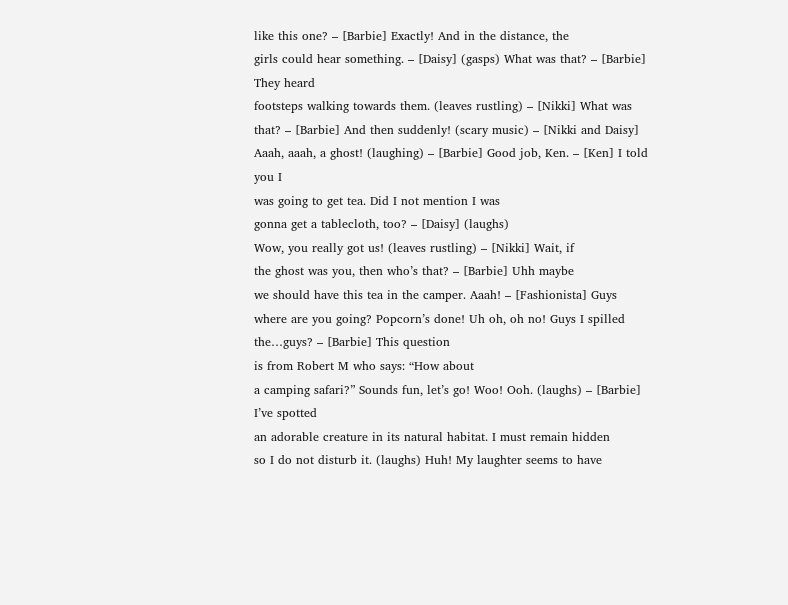like this one? – [Barbie] Exactly! And in the distance, the
girls could hear something. – [Daisy] (gasps) What was that? – [Barbie] They heard
footsteps walking towards them. (leaves rustling) – [Nikki] What was that? – [Barbie] And then suddenly! (scary music) – [Nikki and Daisy] Aaah, aaah, a ghost! (laughing) – [Barbie] Good job, Ken. – [Ken] I told you I
was going to get tea. Did I not mention I was
gonna get a tablecloth, too? – [Daisy] (laughs)
Wow, you really got us! (leaves rustling) – [Nikki] Wait, if
the ghost was you, then who’s that? – [Barbie] Uhh maybe
we should have this tea in the camper. Aaah! – [Fashionista] Guys
where are you going? Popcorn’s done! Uh oh, oh no! Guys I spilled the…guys? – [Barbie] This question
is from Robert M who says: “How about
a camping safari?” Sounds fun, let’s go! Woo! Ooh. (laughs) – [Barbie] I’ve spotted
an adorable creature in its natural habitat. I must remain hidden
so I do not disturb it. (laughs) Huh! My laughter seems to have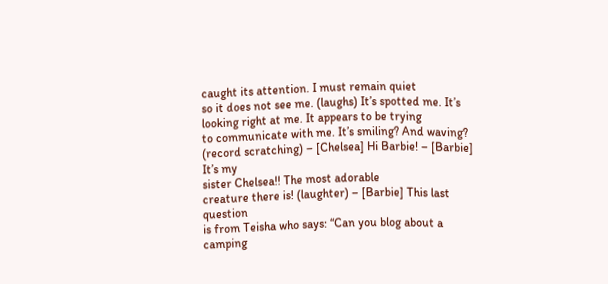caught its attention. I must remain quiet
so it does not see me. (laughs) It’s spotted me. It’s looking right at me. It appears to be trying
to communicate with me. It’s smiling? And waving? (record scratching) – [Chelsea] Hi Barbie! – [Barbie] It’s my
sister Chelsea!! The most adorable
creature there is! (laughter) – [Barbie] This last question
is from Teisha who says: “Can you blog about a
camping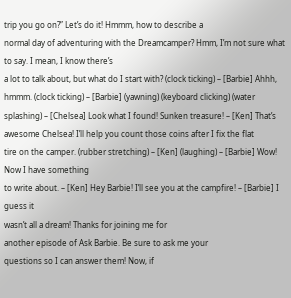trip you go on?” Let’s do it! Hmmm, how to describe a
normal day of adventuring with the Dreamcamper? Hmm, I’m not sure what to say. I mean, I know there’s
a lot to talk about, but what do I start with? (clock ticking) – [Barbie] Ahhh, hmmm. (clock ticking) – [Barbie] (yawning) (keyboard clicking) (water splashing) – [Chelsea] Look what I found! Sunken treasure! – [Ken] That’s awesome Chelsea! I’ll help you count those coins after I fix the flat
tire on the camper. (rubber stretching) – [Ken] (laughing) – [Barbie] Wow! Now I have something
to write about. – [Ken] Hey Barbie! I’ll see you at the campfire! – [Barbie] I guess it
wasn’t all a dream! Thanks for joining me for
another episode of Ask Barbie. Be sure to ask me your
questions so I can answer them! Now, if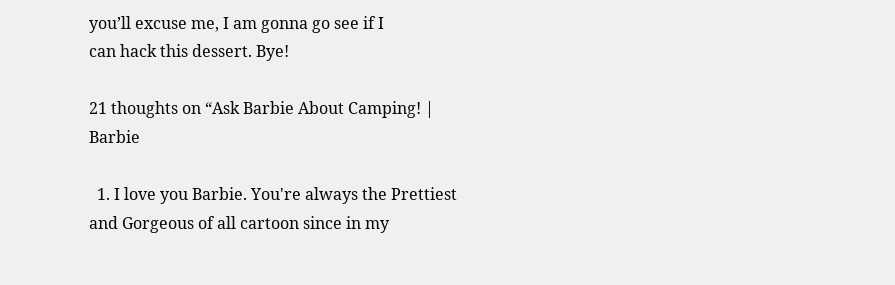you’ll excuse me, I am gonna go see if I
can hack this dessert. Bye!

21 thoughts on “Ask Barbie About Camping! | Barbie

  1. I love you Barbie. You're always the Prettiest and Gorgeous of all cartoon since in my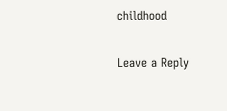childhood

Leave a Reply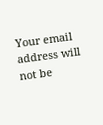Your email address will not be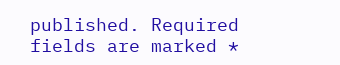published. Required fields are marked *